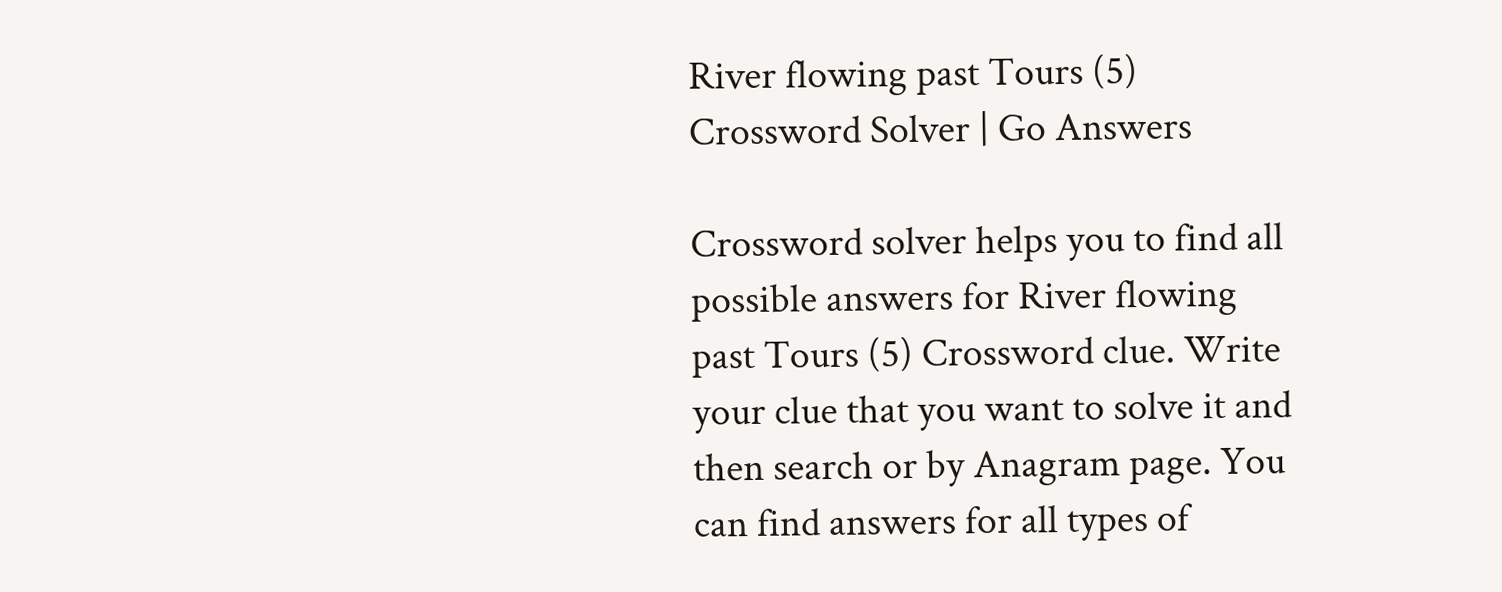River flowing past Tours (5) Crossword Solver | Go Answers

Crossword solver helps you to find all possible answers for River flowing past Tours (5) Crossword clue. Write your clue that you want to solve it and then search or by Anagram page. You can find answers for all types of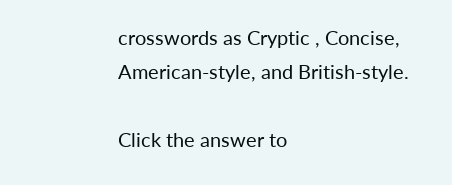crosswords as Cryptic , Concise, American-style, and British-style.

Click the answer to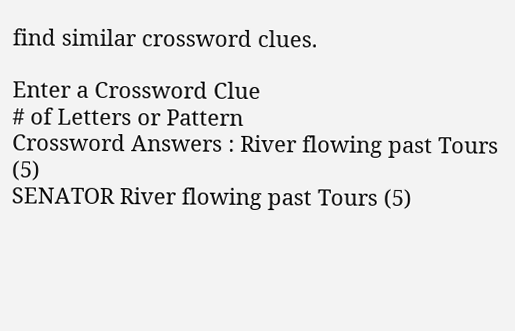find similar crossword clues.

Enter a Crossword Clue
# of Letters or Pattern
Crossword Answers : River flowing past Tours (5)
SENATOR River flowing past Tours (5)